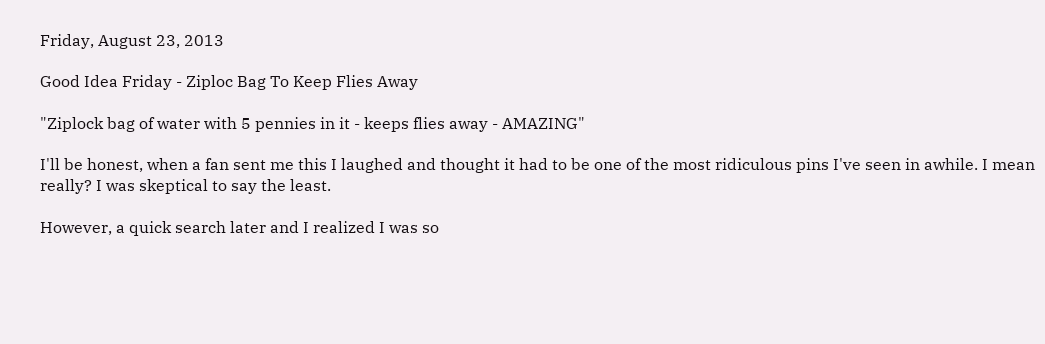Friday, August 23, 2013

Good Idea Friday - Ziploc Bag To Keep Flies Away

"Ziplock bag of water with 5 pennies in it - keeps flies away - AMAZING"

I'll be honest, when a fan sent me this I laughed and thought it had to be one of the most ridiculous pins I've seen in awhile. I mean really? I was skeptical to say the least.

However, a quick search later and I realized I was so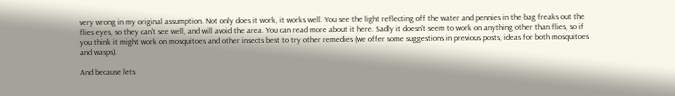very wrong in my original assumption. Not only does it work, it works well. You see the light reflecting off the water and pennies in the bag freaks out the flies eyes, so they can't see well, and will avoid the area. You can read more about it here. Sadly it doesn't seem to work on anything other than flies, so if you think it might work on mosquitoes and other insects best to try other remedies (we offer some suggestions in previous posts, ideas for both mosquitoes and wasps).

And because lets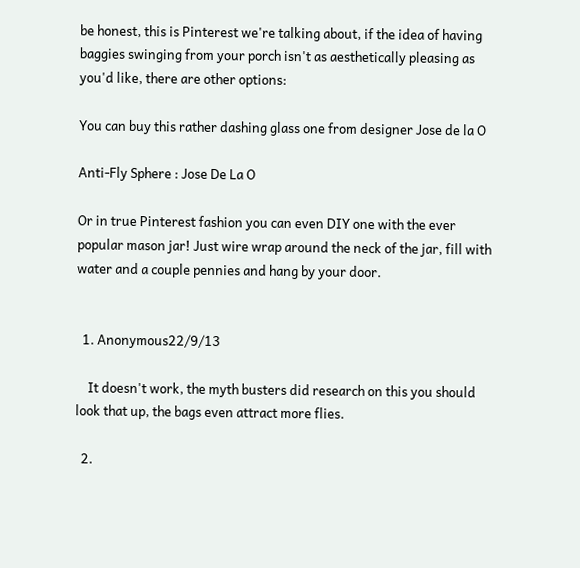be honest, this is Pinterest we're talking about, if the idea of having baggies swinging from your porch isn't as aesthetically pleasing as you'd like, there are other options:

You can buy this rather dashing glass one from designer Jose de la O

Anti-Fly Sphere : Jose De La O

Or in true Pinterest fashion you can even DIY one with the ever popular mason jar! Just wire wrap around the neck of the jar, fill with water and a couple pennies and hang by your door.


  1. Anonymous22/9/13

    It doesn't work, the myth busters did research on this you should look that up, the bags even attract more flies.

  2.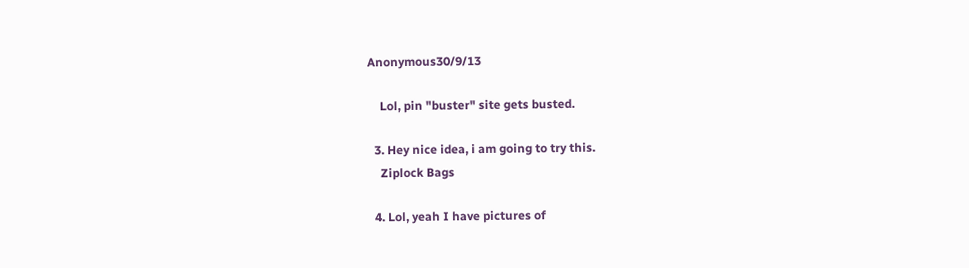Anonymous30/9/13

    Lol, pin "buster" site gets busted.

  3. Hey nice idea, i am going to try this.
    Ziplock Bags

  4. Lol, yeah I have pictures of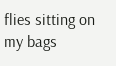flies sitting on my bags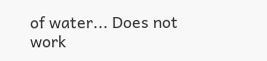of water... Does not work